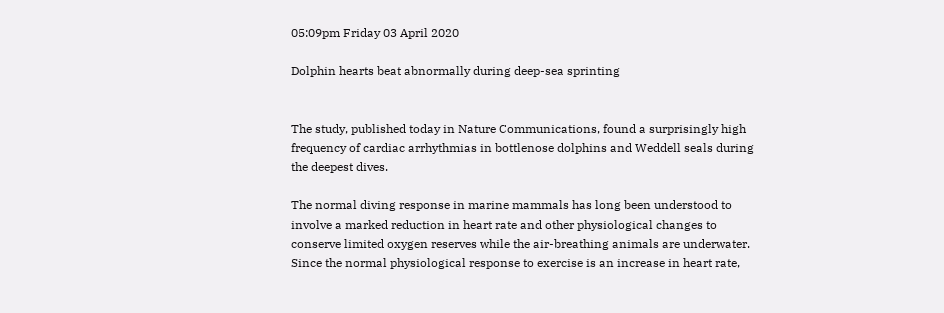05:09pm Friday 03 April 2020

Dolphin hearts beat abnormally during deep-sea sprinting


The study, published today in Nature Communications, found a surprisingly high frequency of cardiac arrhythmias in bottlenose dolphins and Weddell seals during the deepest dives.

The normal diving response in marine mammals has long been understood to involve a marked reduction in heart rate and other physiological changes to conserve limited oxygen reserves while the air-breathing animals are underwater. Since the normal physiological response to exercise is an increase in heart rate,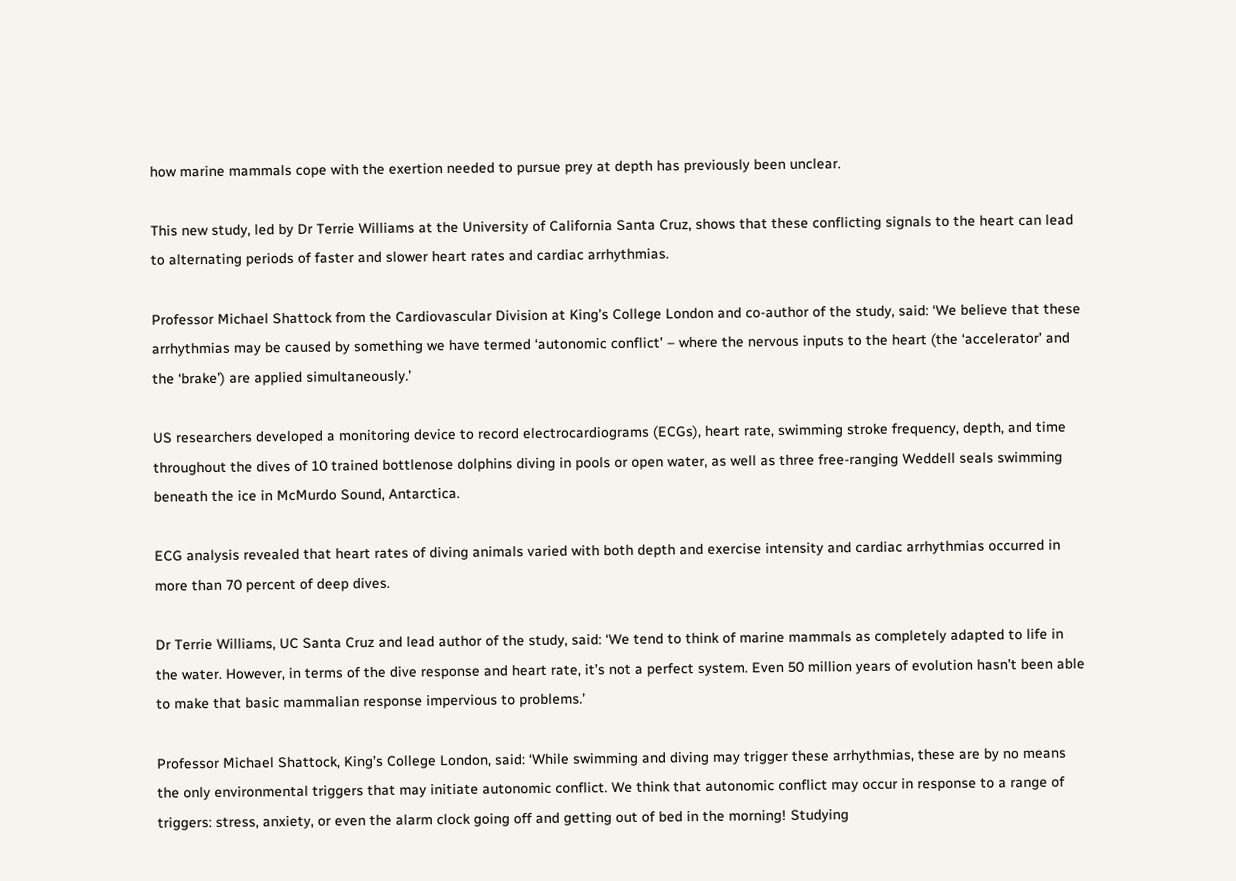how marine mammals cope with the exertion needed to pursue prey at depth has previously been unclear.

This new study, led by Dr Terrie Williams at the University of California Santa Cruz, shows that these conflicting signals to the heart can lead to alternating periods of faster and slower heart rates and cardiac arrhythmias.

Professor Michael Shattock from the Cardiovascular Division at King’s College London and co-author of the study, said: ‘We believe that these arrhythmias may be caused by something we have termed ‘autonomic conflict’ – where the nervous inputs to the heart (the ‘accelerator’ and the ‘brake’) are applied simultaneously.’

US researchers developed a monitoring device to record electrocardiograms (ECGs), heart rate, swimming stroke frequency, depth, and time throughout the dives of 10 trained bottlenose dolphins diving in pools or open water, as well as three free-ranging Weddell seals swimming beneath the ice in McMurdo Sound, Antarctica.

ECG analysis revealed that heart rates of diving animals varied with both depth and exercise intensity and cardiac arrhythmias occurred in more than 70 percent of deep dives.

Dr Terrie Williams, UC Santa Cruz and lead author of the study, said: ‘We tend to think of marine mammals as completely adapted to life in the water. However, in terms of the dive response and heart rate, it’s not a perfect system. Even 50 million years of evolution hasn’t been able to make that basic mammalian response impervious to problems.’

Professor Michael Shattock, King’s College London, said: ‘While swimming and diving may trigger these arrhythmias, these are by no means the only environmental triggers that may initiate autonomic conflict. We think that autonomic conflict may occur in response to a range of triggers: stress, anxiety, or even the alarm clock going off and getting out of bed in the morning! Studying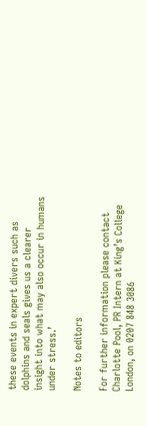these events in expert divers such as dolphins and seals gives us a clearer insight into what may also occur in humans under stress.’

Notes to editors

For further information please contact Charlotte Pool, PR Intern at King’s College London, on 0207 848 3086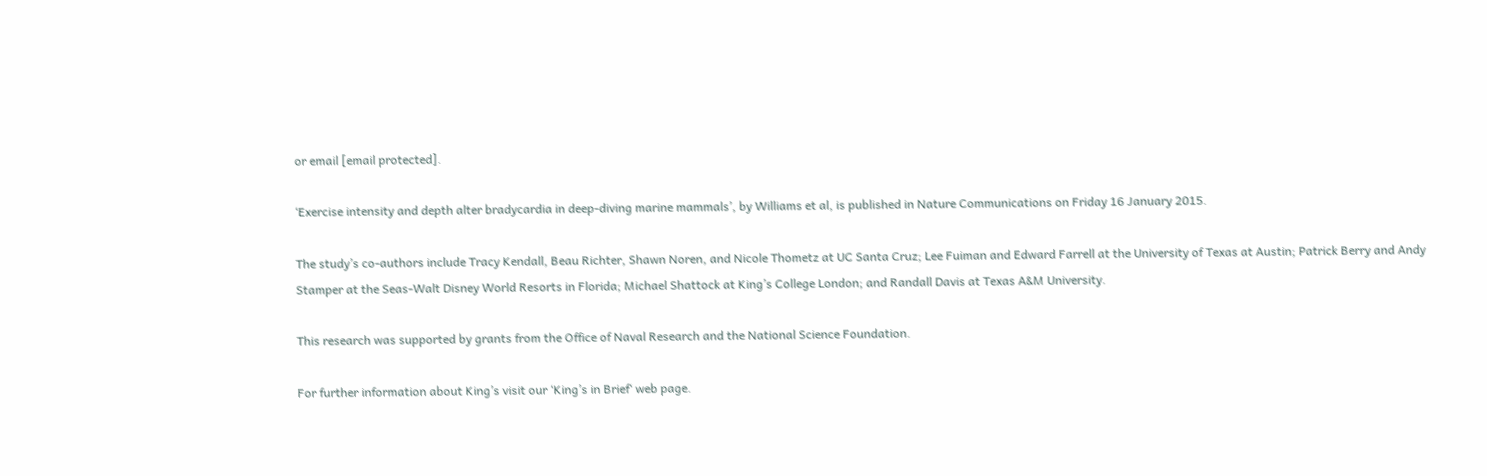or email [email protected].

‘Exercise intensity and depth alter bradycardia in deep-diving marine mammals’, by Williams et al, is published in Nature Communications on Friday 16 January 2015.

The study’s co-authors include Tracy Kendall, Beau Richter, Shawn Noren, and Nicole Thometz at UC Santa Cruz; Lee Fuiman and Edward Farrell at the University of Texas at Austin; Patrick Berry and Andy Stamper at the Seas-Walt Disney World Resorts in Florida; Michael Shattock at King’s College London; and Randall Davis at Texas A&M University.

This research was supported by grants from the Office of Naval Research and the National Science Foundation.

For further information about King’s visit our ‘King’s in Brief‘ web page.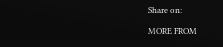Share on:

MORE FROM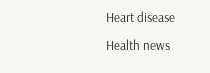Heart disease

Health news